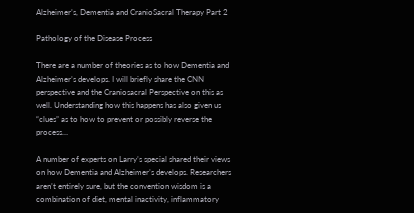Alzheimer’s, Dementia and CranioSacral Therapy Part 2

Pathology of the Disease Process

There are a number of theories as to how Dementia and Alzheimer’s develops. I will briefly share the CNN perspective and the Craniosacral Perspective on this as well. Understanding how this happens has also given us “clues” as to how to prevent or possibly reverse the process…

A number of experts on Larry’s special shared their views on how Dementia and Alzheimer’s develops. Researchers aren’t entirely sure, but the convention wisdom is a combination of diet, mental inactivity, inflammatory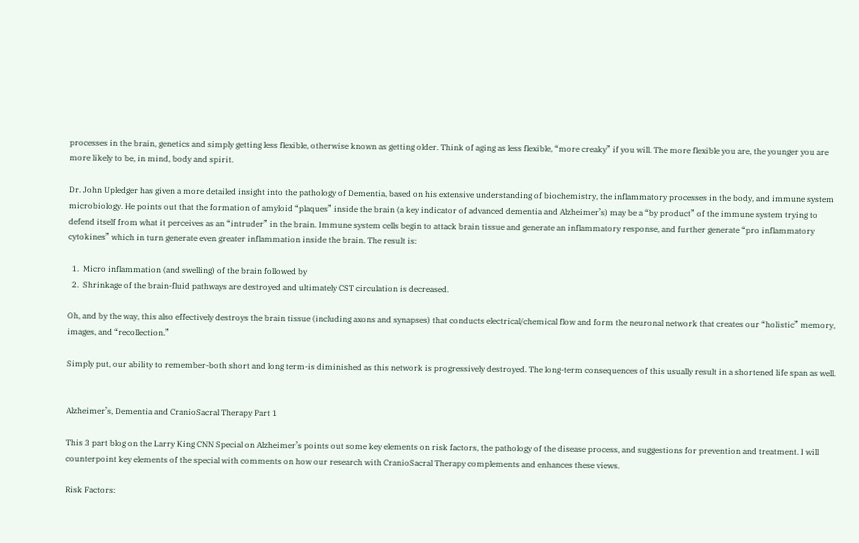processes in the brain, genetics and simply getting less flexible, otherwise known as getting older. Think of aging as less flexible, “more creaky” if you will. The more flexible you are, the younger you are more likely to be, in mind, body and spirit.

Dr. John Upledger has given a more detailed insight into the pathology of Dementia, based on his extensive understanding of biochemistry, the inflammatory processes in the body, and immune system microbiology. He points out that the formation of amyloid “plaques” inside the brain (a key indicator of advanced dementia and Alzheimer’s) may be a “by product” of the immune system trying to defend itself from what it perceives as an “intruder” in the brain. Immune system cells begin to attack brain tissue and generate an inflammatory response, and further generate “pro inflammatory cytokines” which in turn generate even greater inflammation inside the brain. The result is:

  1.  Micro inflammation (and swelling) of the brain followed by
  2.  Shrinkage of the brain-fluid pathways are destroyed and ultimately CST circulation is decreased.

Oh, and by the way, this also effectively destroys the brain tissue (including axons and synapses) that conducts electrical/chemical flow and form the neuronal network that creates our “holistic” memory, images, and “recollection.”

Simply put, our ability to remember-both short and long term-is diminished as this network is progressively destroyed. The long-term consequences of this usually result in a shortened life span as well.


Alzheimer’s, Dementia and CranioSacral Therapy Part 1

This 3 part blog on the Larry King CNN Special on Alzheimer’s points out some key elements on risk factors, the pathology of the disease process, and suggestions for prevention and treatment. I will counterpoint key elements of the special with comments on how our research with CranioSacral Therapy complements and enhances these views.

Risk Factors: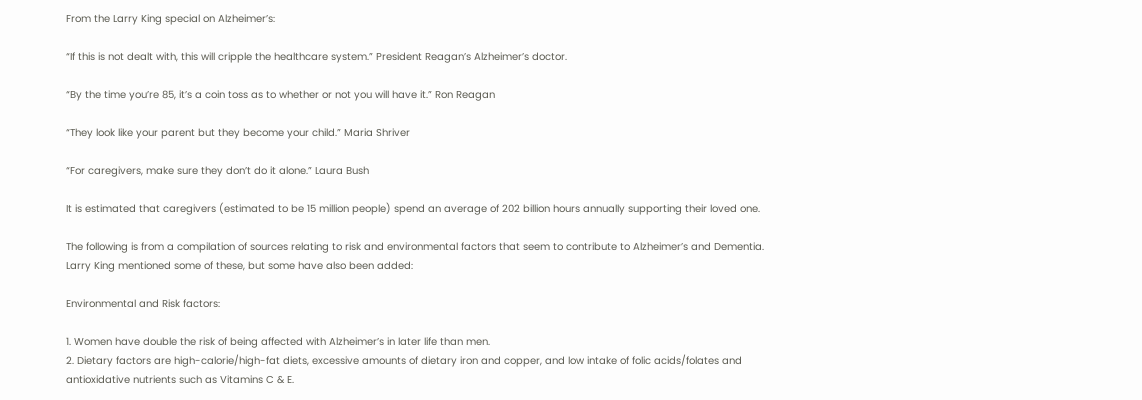From the Larry King special on Alzheimer’s:

“If this is not dealt with, this will cripple the healthcare system.” President Reagan’s Alzheimer’s doctor.

“By the time you’re 85, it’s a coin toss as to whether or not you will have it.” Ron Reagan

“They look like your parent but they become your child.” Maria Shriver

“For caregivers, make sure they don’t do it alone.” Laura Bush

It is estimated that caregivers (estimated to be 15 million people) spend an average of 202 billion hours annually supporting their loved one.

The following is from a compilation of sources relating to risk and environmental factors that seem to contribute to Alzheimer’s and Dementia. Larry King mentioned some of these, but some have also been added:

Environmental and Risk factors:

1. Women have double the risk of being affected with Alzheimer’s in later life than men.
2. Dietary factors are high-calorie/high-fat diets, excessive amounts of dietary iron and copper, and low intake of folic acids/folates and antioxidative nutrients such as Vitamins C & E.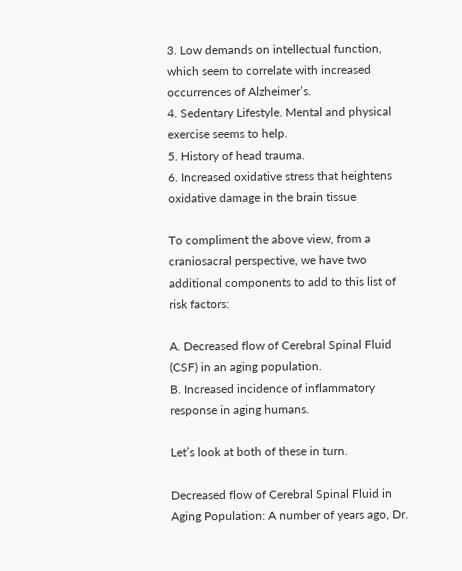3. Low demands on intellectual function, which seem to correlate with increased occurrences of Alzheimer’s.
4. Sedentary Lifestyle. Mental and physical exercise seems to help.
5. History of head trauma.
6. Increased oxidative stress that heightens oxidative damage in the brain tissue

To compliment the above view, from a craniosacral perspective, we have two additional components to add to this list of risk factors:

A. Decreased flow of Cerebral Spinal Fluid (CSF) in an aging population.
B. Increased incidence of inflammatory response in aging humans.

Let’s look at both of these in turn.

Decreased flow of Cerebral Spinal Fluid in Aging Population: A number of years ago, Dr.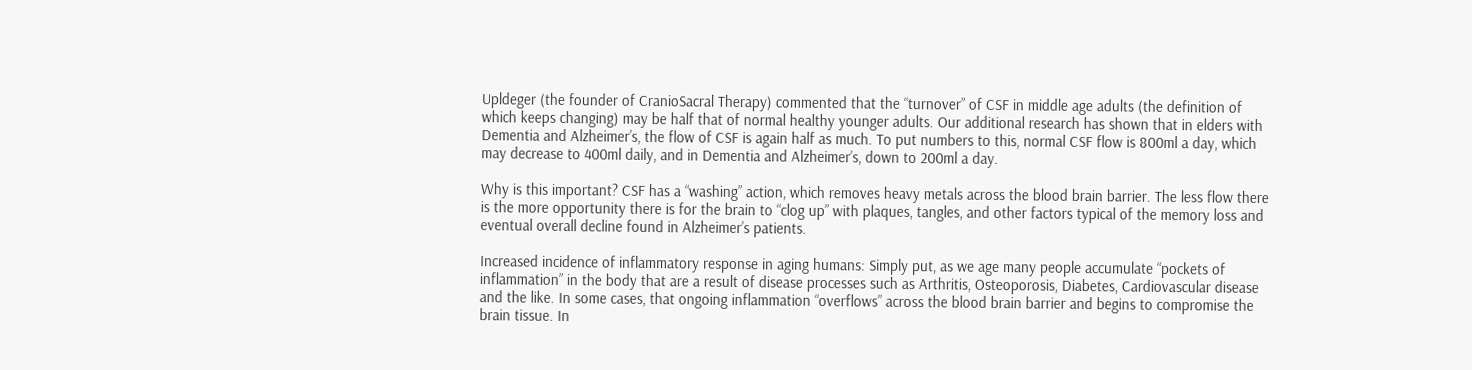Upldeger (the founder of CranioSacral Therapy) commented that the “turnover” of CSF in middle age adults (the definition of which keeps changing) may be half that of normal healthy younger adults. Our additional research has shown that in elders with Dementia and Alzheimer’s, the flow of CSF is again half as much. To put numbers to this, normal CSF flow is 800ml a day, which may decrease to 400ml daily, and in Dementia and Alzheimer’s, down to 200ml a day.

Why is this important? CSF has a “washing” action, which removes heavy metals across the blood brain barrier. The less flow there is the more opportunity there is for the brain to “clog up” with plaques, tangles, and other factors typical of the memory loss and eventual overall decline found in Alzheimer’s patients.

Increased incidence of inflammatory response in aging humans: Simply put, as we age many people accumulate “pockets of inflammation” in the body that are a result of disease processes such as Arthritis, Osteoporosis, Diabetes, Cardiovascular disease and the like. In some cases, that ongoing inflammation “overflows” across the blood brain barrier and begins to compromise the brain tissue. In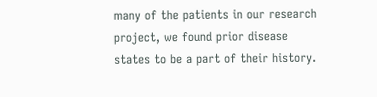many of the patients in our research project, we found prior disease states to be a part of their history.